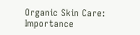Organic Skin Care: Importance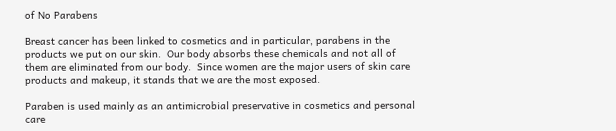of No Parabens

Breast cancer has been linked to cosmetics and in particular, parabens in the products we put on our skin.  Our body absorbs these chemicals and not all of them are eliminated from our body.  Since women are the major users of skin care products and makeup, it stands that we are the most exposed.

Paraben is used mainly as an antimicrobial preservative in cosmetics and personal care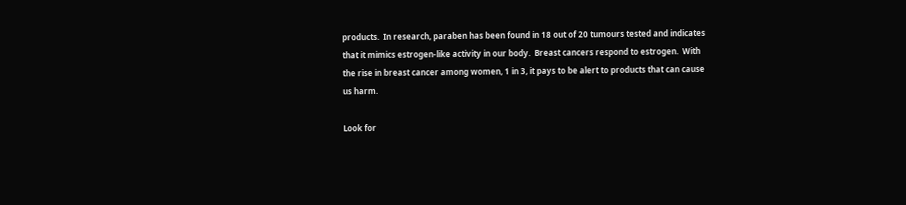products.  In research, paraben has been found in 18 out of 20 tumours tested and indicates that it mimics estrogen-like activity in our body.  Breast cancers respond to estrogen.  With the rise in breast cancer among women, 1 in 3, it pays to be alert to products that can cause us harm.

Look for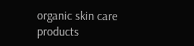organic skin care products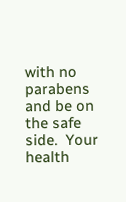with no parabens and be on the safe side.  Your health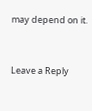may depend on it.



Leave a Reply